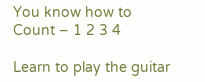You know how to Count – 1 2 3 4

Learn to play the guitar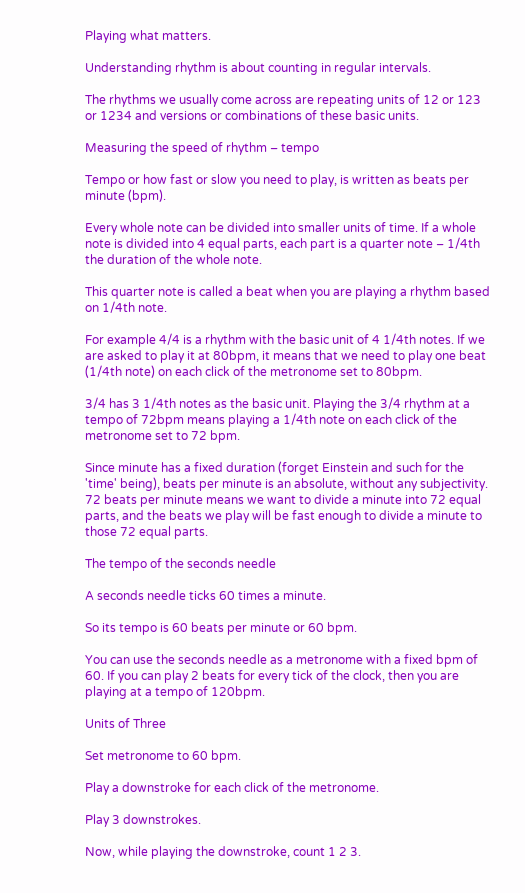Playing what matters.

Understanding rhythm is about counting in regular intervals.

The rhythms we usually come across are repeating units of 12 or 123 or 1234 and versions or combinations of these basic units.

Measuring the speed of rhythm – tempo

Tempo or how fast or slow you need to play, is written as beats per minute (bpm).

Every whole note can be divided into smaller units of time. If a whole note is divided into 4 equal parts, each part is a quarter note – 1/4th the duration of the whole note.

This quarter note is called a beat when you are playing a rhythm based on 1/4th note.

For example 4/4 is a rhythm with the basic unit of 4 1/4th notes. If we are asked to play it at 80bpm, it means that we need to play one beat (1/4th note) on each click of the metronome set to 80bpm.

3/4 has 3 1/4th notes as the basic unit. Playing the 3/4 rhythm at a tempo of 72bpm means playing a 1/4th note on each click of the metronome set to 72 bpm.

Since minute has a fixed duration (forget Einstein and such for the 'time' being), beats per minute is an absolute, without any subjectivity. 72 beats per minute means we want to divide a minute into 72 equal parts, and the beats we play will be fast enough to divide a minute to those 72 equal parts.

The tempo of the seconds needle

A seconds needle ticks 60 times a minute.

So its tempo is 60 beats per minute or 60 bpm.

You can use the seconds needle as a metronome with a fixed bpm of 60. If you can play 2 beats for every tick of the clock, then you are playing at a tempo of 120bpm.

Units of Three

Set metronome to 60 bpm.

Play a downstroke for each click of the metronome.

Play 3 downstrokes.

Now, while playing the downstroke, count 1 2 3.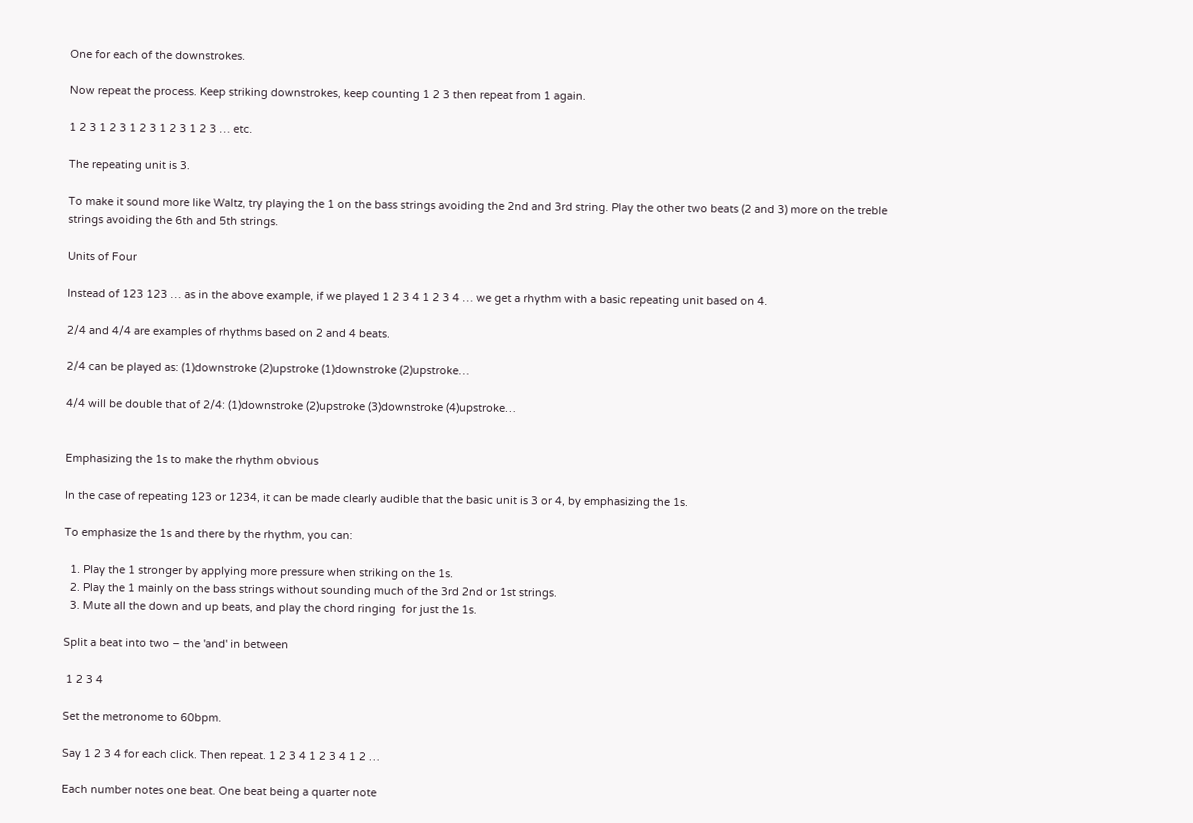One for each of the downstrokes.

Now repeat the process. Keep striking downstrokes, keep counting 1 2 3 then repeat from 1 again.

1 2 3 1 2 3 1 2 3 1 2 3 1 2 3 … etc.

The repeating unit is 3.

To make it sound more like Waltz, try playing the 1 on the bass strings avoiding the 2nd and 3rd string. Play the other two beats (2 and 3) more on the treble strings avoiding the 6th and 5th strings.

Units of Four

Instead of 123 123 … as in the above example, if we played 1 2 3 4 1 2 3 4 … we get a rhythm with a basic repeating unit based on 4.

2/4 and 4/4 are examples of rhythms based on 2 and 4 beats.

2/4 can be played as: (1)downstroke (2)upstroke (1)downstroke (2)upstroke…

4/4 will be double that of 2/4: (1)downstroke (2)upstroke (3)downstroke (4)upstroke…


Emphasizing the 1s to make the rhythm obvious

In the case of repeating 123 or 1234, it can be made clearly audible that the basic unit is 3 or 4, by emphasizing the 1s.

To emphasize the 1s and there by the rhythm, you can:

  1. Play the 1 stronger by applying more pressure when striking on the 1s.
  2. Play the 1 mainly on the bass strings without sounding much of the 3rd 2nd or 1st strings.
  3. Mute all the down and up beats, and play the chord ringing  for just the 1s.

Split a beat into two – the 'and' in between

 1 2 3 4

Set the metronome to 60bpm.

Say 1 2 3 4 for each click. Then repeat. 1 2 3 4 1 2 3 4 1 2 …

Each number notes one beat. One beat being a quarter note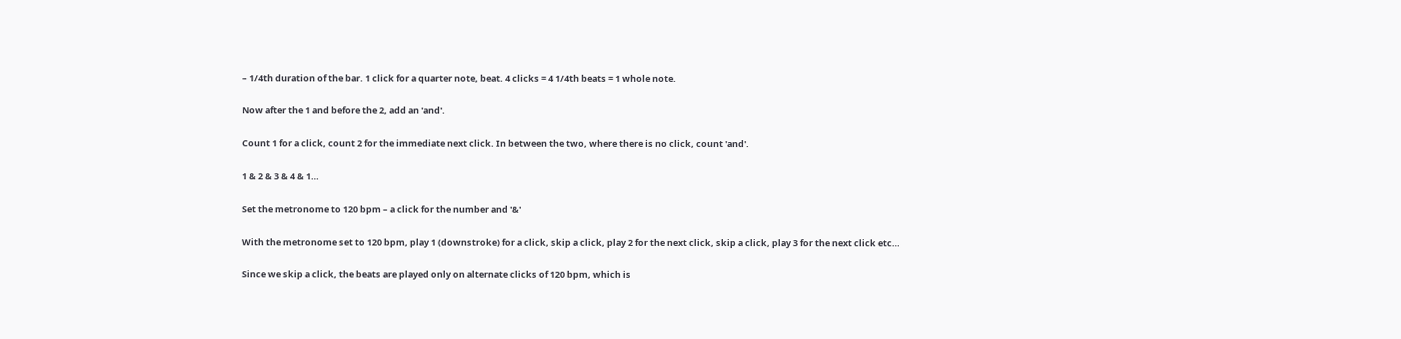– 1/4th duration of the bar. 1 click for a quarter note, beat. 4 clicks = 4 1/4th beats = 1 whole note.

Now after the 1 and before the 2, add an 'and'.

Count 1 for a click, count 2 for the immediate next click. In between the two, where there is no click, count 'and'.

1 & 2 & 3 & 4 & 1…

Set the metronome to 120 bpm – a click for the number and '&'

With the metronome set to 120 bpm, play 1 (downstroke) for a click, skip a click, play 2 for the next click, skip a click, play 3 for the next click etc…

Since we skip a click, the beats are played only on alternate clicks of 120 bpm, which is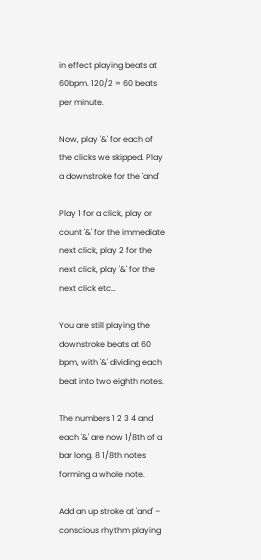in effect playing beats at 60bpm. 120/2 = 60 beats per minute.

Now, play '&' for each of the clicks we skipped. Play a downstroke for the 'and'

Play 1 for a click, play or count '&' for the immediate next click, play 2 for the next click, play '&' for the next click etc…

You are still playing the downstroke beats at 60 bpm, with '&' dividing each beat into two eighth notes.

The numbers 1 2 3 4 and each '&' are now 1/8th of a bar long. 8 1/8th notes forming a whole note.

Add an up stroke at 'and' – conscious rhythm playing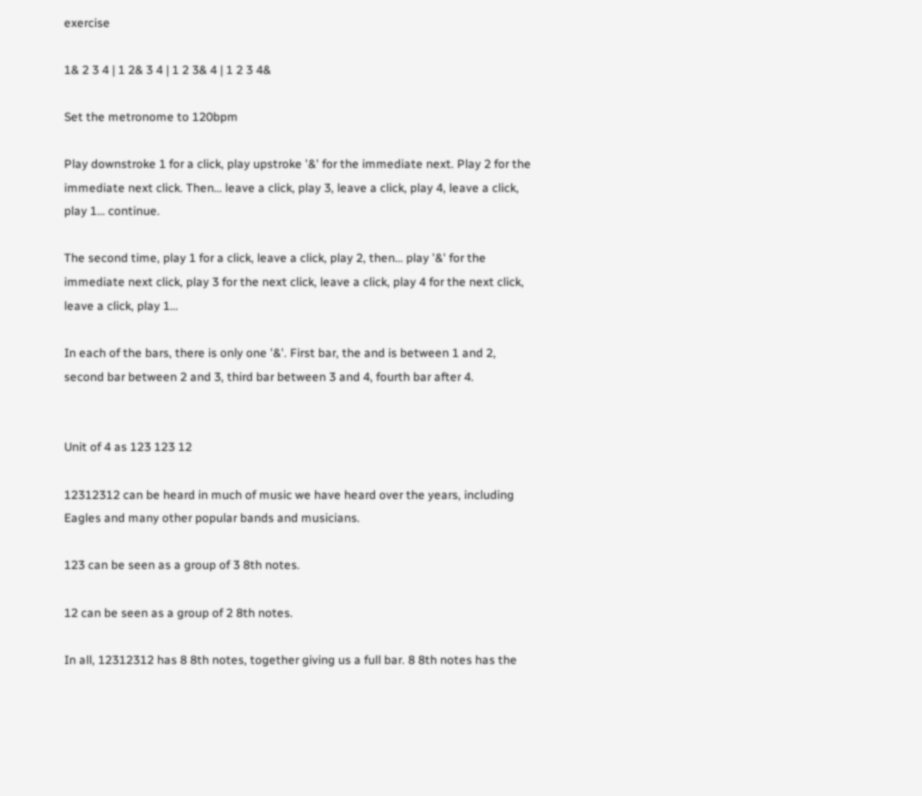exercise

1& 2 3 4 | 1 2& 3 4 | 1 2 3& 4 | 1 2 3 4&

Set the metronome to 120bpm

Play downstroke 1 for a click, play upstroke '&' for the immediate next. Play 2 for the immediate next click. Then… leave a click, play 3, leave a click, play 4, leave a click, play 1… continue.

The second time, play 1 for a click, leave a click, play 2, then… play '&' for the immediate next click, play 3 for the next click, leave a click, play 4 for the next click, leave a click, play 1…

In each of the bars, there is only one '&'. First bar, the and is between 1 and 2, second bar between 2 and 3, third bar between 3 and 4, fourth bar after 4.


Unit of 4 as 123 123 12

12312312 can be heard in much of music we have heard over the years, including Eagles and many other popular bands and musicians.

123 can be seen as a group of 3 8th notes.

12 can be seen as a group of 2 8th notes.

In all, 12312312 has 8 8th notes, together giving us a full bar. 8 8th notes has the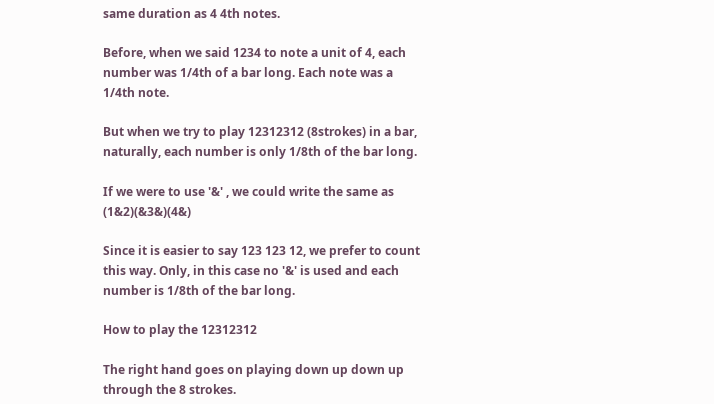same duration as 4 4th notes.

Before, when we said 1234 to note a unit of 4, each number was 1/4th of a bar long. Each note was a 1/4th note.

But when we try to play 12312312 (8strokes) in a bar, naturally, each number is only 1/8th of the bar long.

If we were to use '&' , we could write the same as (1&2)(&3&)(4&)

Since it is easier to say 123 123 12, we prefer to count this way. Only, in this case no '&' is used and each number is 1/8th of the bar long.

How to play the 12312312

The right hand goes on playing down up down up through the 8 strokes.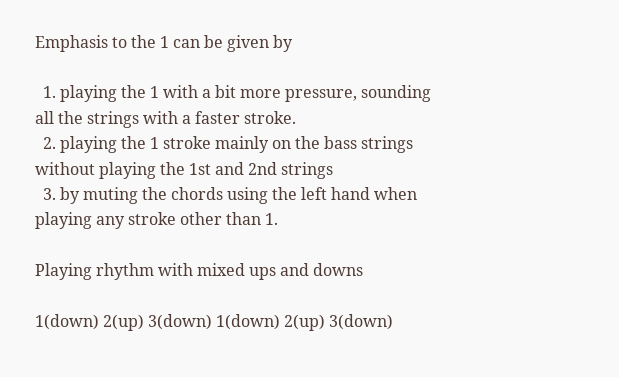Emphasis to the 1 can be given by

  1. playing the 1 with a bit more pressure, sounding all the strings with a faster stroke.
  2. playing the 1 stroke mainly on the bass strings without playing the 1st and 2nd strings
  3. by muting the chords using the left hand when playing any stroke other than 1.

Playing rhythm with mixed ups and downs

1(down) 2(up) 3(down) 1(down) 2(up) 3(down)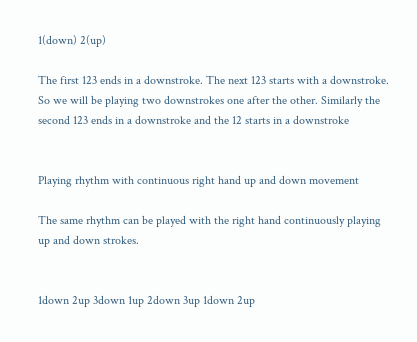1(down) 2(up)

The first 123 ends in a downstroke. The next 123 starts with a downstroke. So we will be playing two downstrokes one after the other. Similarly the second 123 ends in a downstroke and the 12 starts in a downstroke


Playing rhythm with continuous right hand up and down movement

The same rhythm can be played with the right hand continuously playing up and down strokes.


1down 2up 3down 1up 2down 3up 1down 2up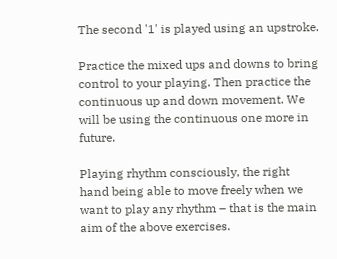The second '1' is played using an upstroke.

Practice the mixed ups and downs to bring control to your playing. Then practice the continuous up and down movement. We will be using the continuous one more in future.

Playing rhythm consciously, the right hand being able to move freely when we want to play any rhythm – that is the main aim of the above exercises.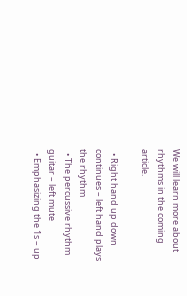We will learn more about rhythms in the coming article.

  • Right hand up down continues – left hand plays the rhythm
  • The percussive rhythm guitar – left mute
  • Emphasizing the 1s – up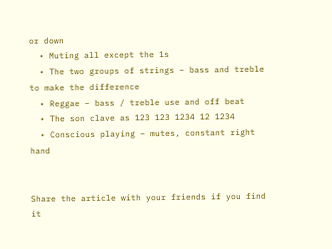or down
  • Muting all except the 1s
  • The two groups of strings – bass and treble to make the difference
  • Reggae – bass / treble use and off beat
  • The son clave as 123 123 1234 12 1234
  • Conscious playing – mutes, constant right hand


Share the article with your friends if you find it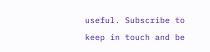useful. Subscribe to keep in touch and be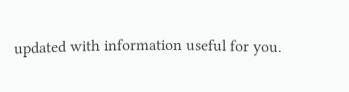updated with information useful for you.